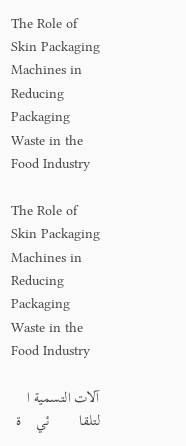The Role of Skin Packaging Machines in Reducing Packaging Waste in the Food Industry

The Role of Skin Packaging Machines in Reducing Packaging Waste in the Food Industry

آلات التسمية ا                لتلقا        ئي    ة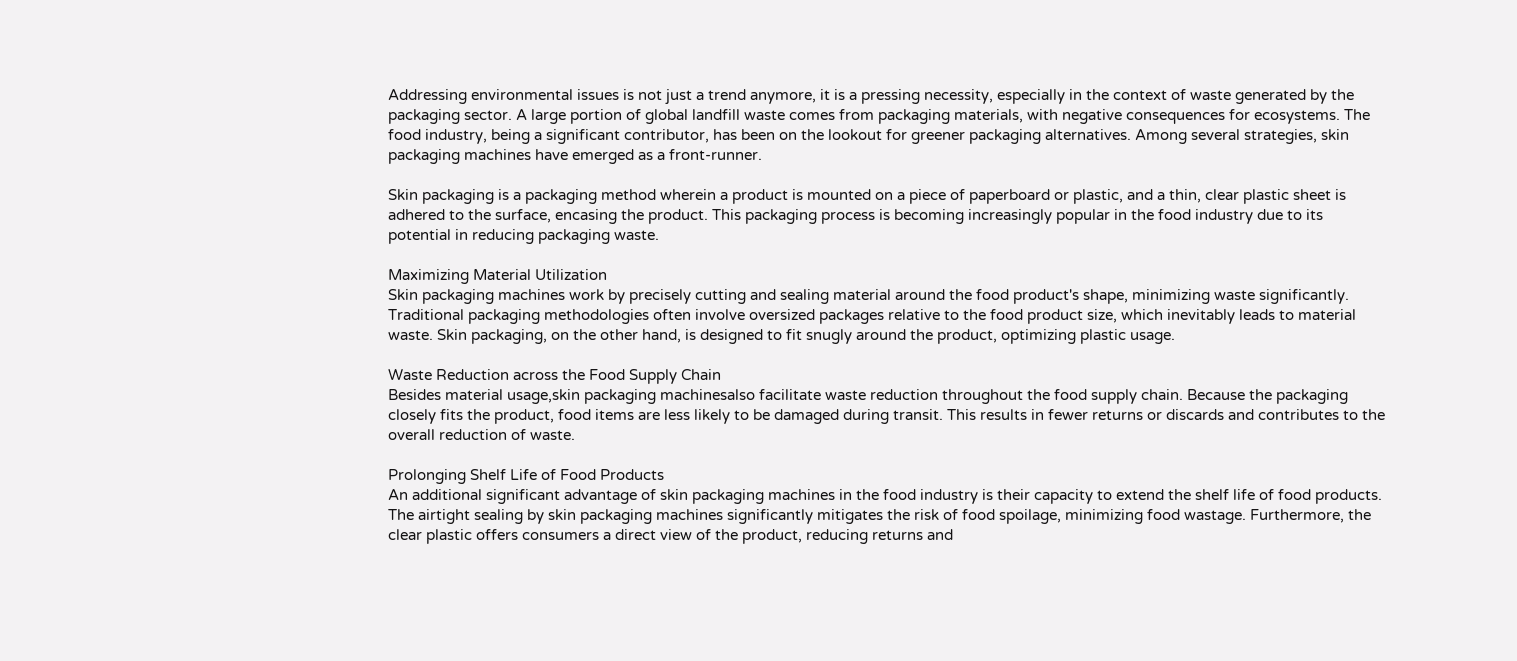Addressing environmental issues is not just a trend anymore, it is a pressing necessity, especially in the context of waste generated by the packaging sector. A large portion of global landfill waste comes from packaging materials, with negative consequences for ecosystems. The food industry, being a significant contributor, has been on the lookout for greener packaging alternatives. Among several strategies, skin packaging machines have emerged as a front-runner.

Skin packaging is a packaging method wherein a product is mounted on a piece of paperboard or plastic, and a thin, clear plastic sheet is adhered to the surface, encasing the product. This packaging process is becoming increasingly popular in the food industry due to its potential in reducing packaging waste.

Maximizing Material Utilization
Skin packaging machines work by precisely cutting and sealing material around the food product's shape, minimizing waste significantly. Traditional packaging methodologies often involve oversized packages relative to the food product size, which inevitably leads to material waste. Skin packaging, on the other hand, is designed to fit snugly around the product, optimizing plastic usage.

Waste Reduction across the Food Supply Chain
Besides material usage,skin packaging machinesalso facilitate waste reduction throughout the food supply chain. Because the packaging closely fits the product, food items are less likely to be damaged during transit. This results in fewer returns or discards and contributes to the overall reduction of waste.

Prolonging Shelf Life of Food Products
An additional significant advantage of skin packaging machines in the food industry is their capacity to extend the shelf life of food products. The airtight sealing by skin packaging machines significantly mitigates the risk of food spoilage, minimizing food wastage. Furthermore, the clear plastic offers consumers a direct view of the product, reducing returns and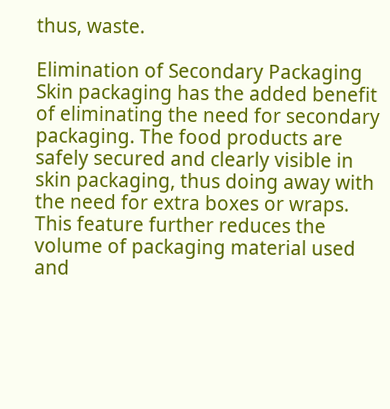thus, waste.

Elimination of Secondary Packaging
Skin packaging has the added benefit of eliminating the need for secondary packaging. The food products are safely secured and clearly visible in skin packaging, thus doing away with the need for extra boxes or wraps. This feature further reduces the volume of packaging material used and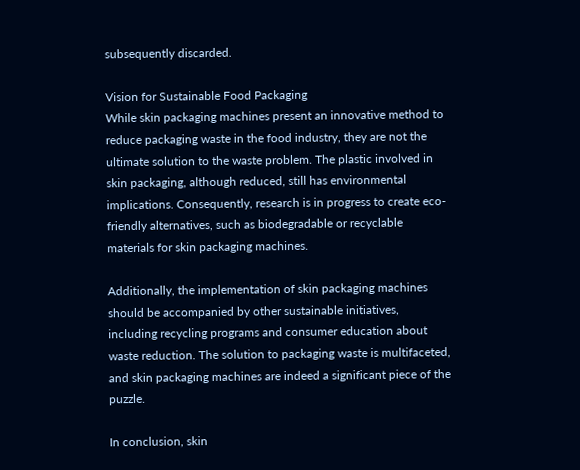subsequently discarded.

Vision for Sustainable Food Packaging
While skin packaging machines present an innovative method to reduce packaging waste in the food industry, they are not the ultimate solution to the waste problem. The plastic involved in skin packaging, although reduced, still has environmental implications. Consequently, research is in progress to create eco-friendly alternatives, such as biodegradable or recyclable materials for skin packaging machines.

Additionally, the implementation of skin packaging machines should be accompanied by other sustainable initiatives, including recycling programs and consumer education about waste reduction. The solution to packaging waste is multifaceted, and skin packaging machines are indeed a significant piece of the puzzle.

In conclusion, skin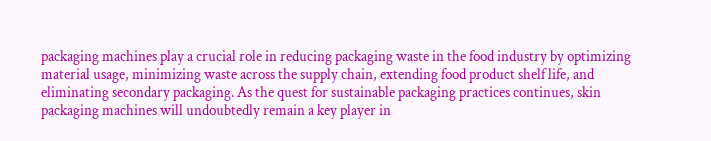packaging machines play a crucial role in reducing packaging waste in the food industry by optimizing material usage, minimizing waste across the supply chain, extending food product shelf life, and eliminating secondary packaging. As the quest for sustainable packaging practices continues, skin packaging machines will undoubtedly remain a key player in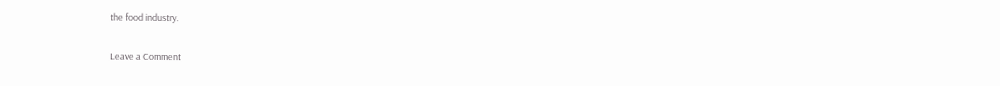the food industry.

Leave a Comment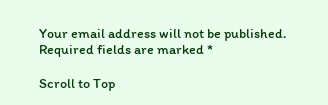Your email address will not be published. Required fields are marked *

Scroll to Top